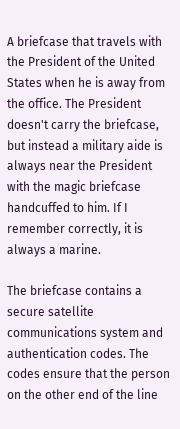A briefcase that travels with the President of the United States when he is away from the office. The President doesn't carry the briefcase, but instead a military aide is always near the President with the magic briefcase handcuffed to him. If I remember correctly, it is always a marine.

The briefcase contains a secure satellite communications system and authentication codes. The codes ensure that the person on the other end of the line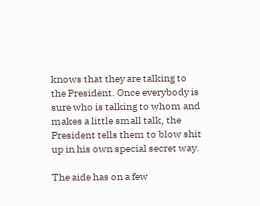knows that they are talking to the President. Once everybody is sure who is talking to whom and makes a little small talk, the President tells them to blow shit up in his own special secret way.

The aide has on a few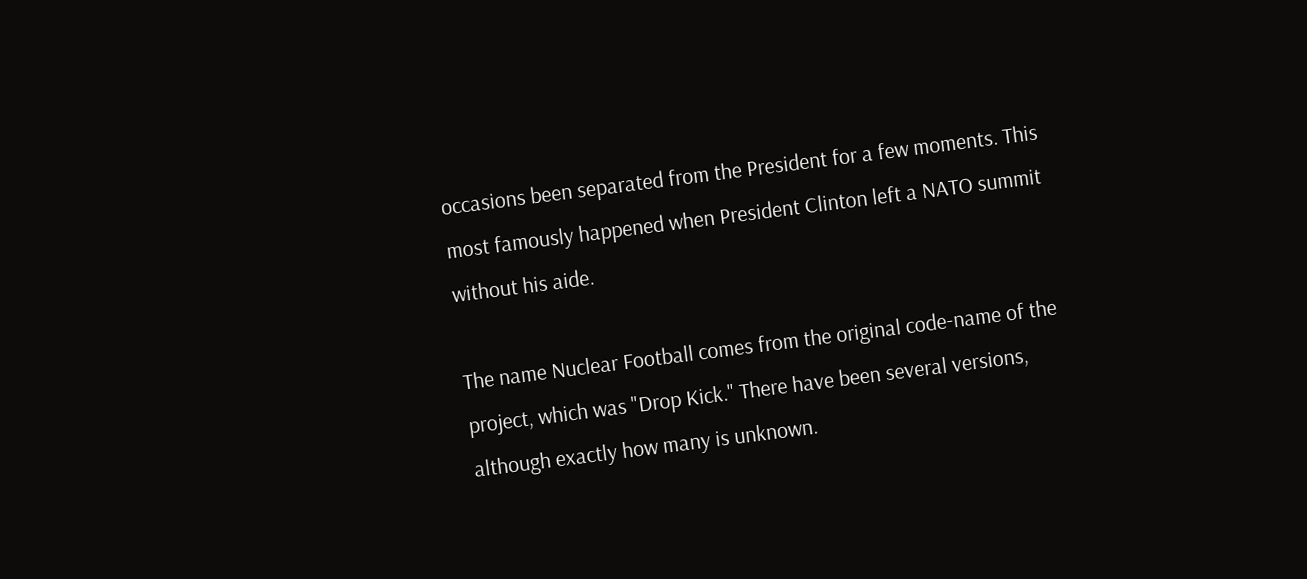occasions been separated from the President for a few moments. This most famously happened when President Clinton left a NATO summit without his aide.

The name Nuclear Football comes from the original code-name of the project, which was "Drop Kick." There have been several versions, although exactly how many is unknown.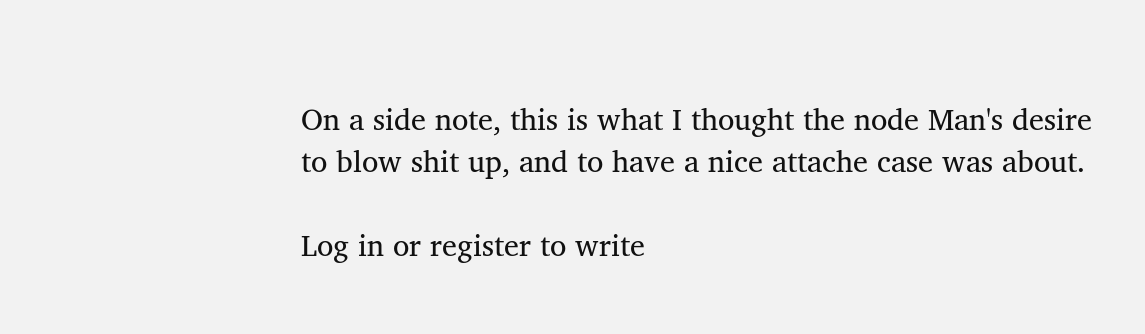On a side note, this is what I thought the node Man's desire to blow shit up, and to have a nice attache case was about.

Log in or register to write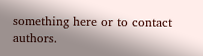something here or to contact authors.